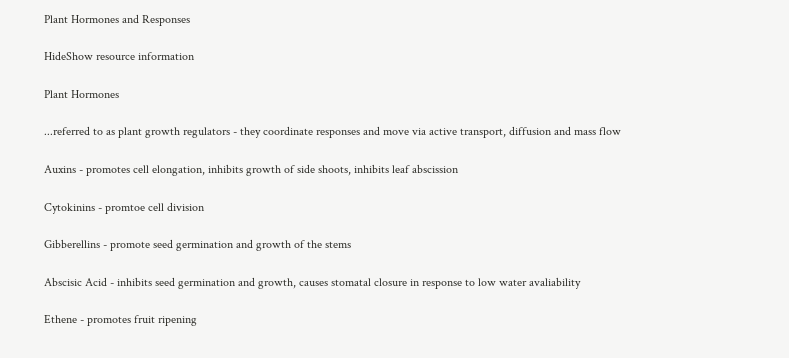Plant Hormones and Responses

HideShow resource information

Plant Hormones

...referred to as plant growth regulators - they coordinate responses and move via active transport, diffusion and mass flow

Auxins - promotes cell elongation, inhibits growth of side shoots, inhibits leaf abscission

Cytokinins - promtoe cell division

Gibberellins - promote seed germination and growth of the stems

Abscisic Acid - inhibits seed germination and growth, causes stomatal closure in response to low water avaliability

Ethene - promotes fruit ripening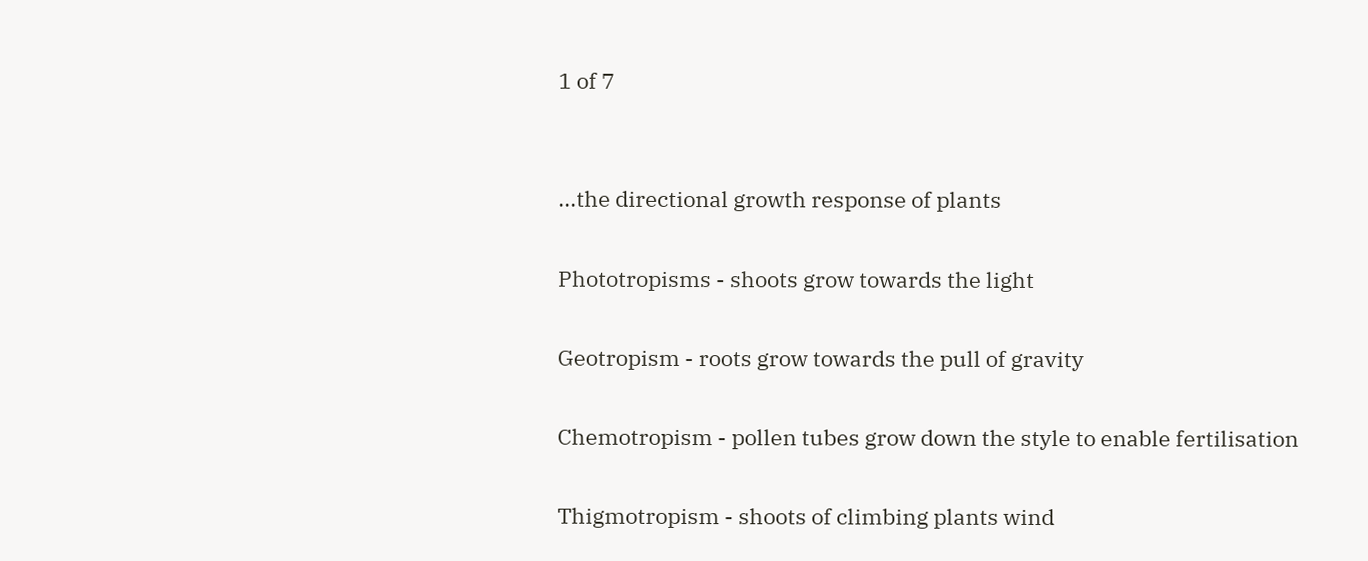1 of 7


...the directional growth response of plants

Phototropisms - shoots grow towards the light

Geotropism - roots grow towards the pull of gravity

Chemotropism - pollen tubes grow down the style to enable fertilisation

Thigmotropism - shoots of climbing plants wind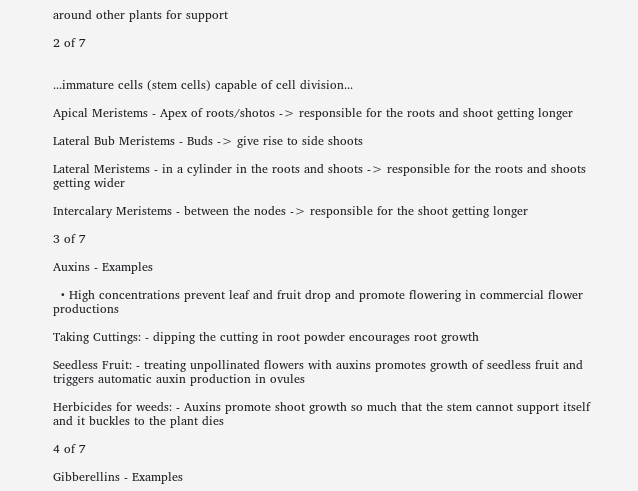around other plants for support

2 of 7


...immature cells (stem cells) capable of cell division...

Apical Meristems - Apex of roots/shotos -> responsible for the roots and shoot getting longer

Lateral Bub Meristems - Buds -> give rise to side shoots

Lateral Meristems - in a cylinder in the roots and shoots -> responsible for the roots and shoots getting wider

Intercalary Meristems - between the nodes -> responsible for the shoot getting longer

3 of 7

Auxins - Examples

  • High concentrations prevent leaf and fruit drop and promote flowering in commercial flower productions

Taking Cuttings: - dipping the cutting in root powder encourages root growth

Seedless Fruit: - treating unpollinated flowers with auxins promotes growth of seedless fruit and triggers automatic auxin production in ovules

Herbicides for weeds: - Auxins promote shoot growth so much that the stem cannot support itself and it buckles to the plant dies

4 of 7

Gibberellins - Examples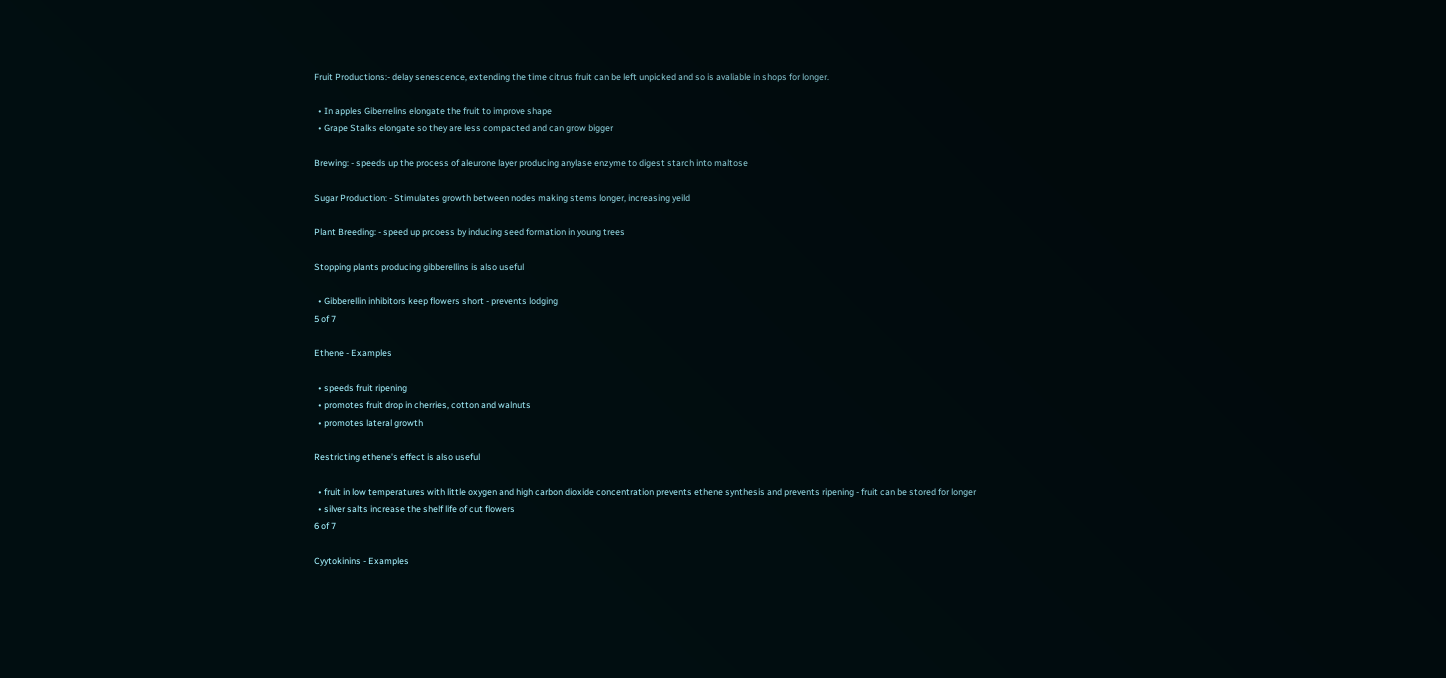Fruit Productions:- delay senescence, extending the time citrus fruit can be left unpicked and so is avaliable in shops for longer.

  • In apples Giberrelins elongate the fruit to improve shape
  • Grape Stalks elongate so they are less compacted and can grow bigger

Brewing: - speeds up the process of aleurone layer producing anylase enzyme to digest starch into maltose

Sugar Production: - Stimulates growth between nodes making stems longer, increasing yeild

Plant Breeding: - speed up prcoess by inducing seed formation in young trees

Stopping plants producing gibberellins is also useful

  • Gibberellin inhibitors keep flowers short - prevents lodging
5 of 7

Ethene - Examples

  • speeds fruit ripening
  • promotes fruit drop in cherries, cotton and walnuts
  • promotes lateral growth

Restricting ethene's effect is also useful

  • fruit in low temperatures with little oxygen and high carbon dioxide concentration prevents ethene synthesis and prevents ripening - fruit can be stored for longer
  • silver salts increase the shelf life of cut flowers
6 of 7

Cyytokinins - Examples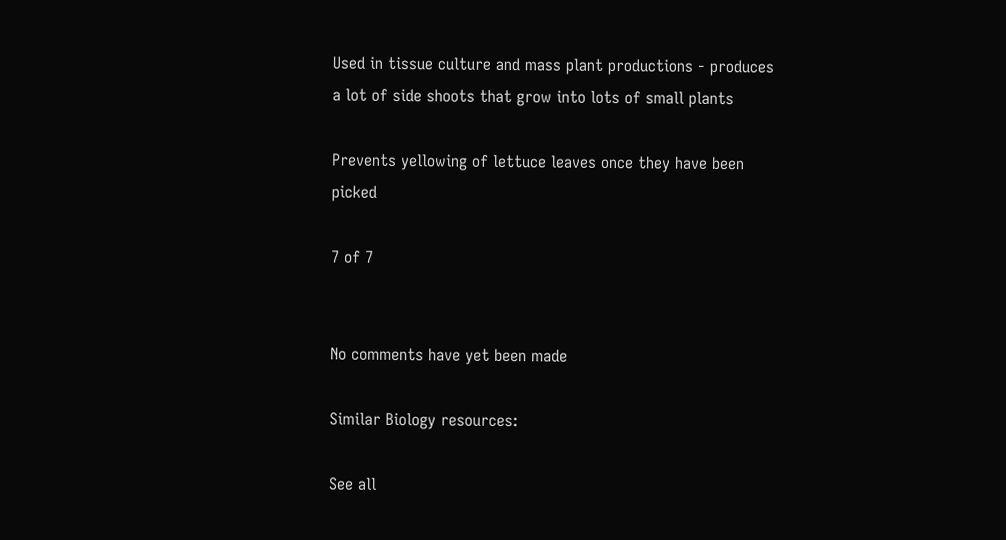Used in tissue culture and mass plant productions - produces a lot of side shoots that grow into lots of small plants

Prevents yellowing of lettuce leaves once they have been picked

7 of 7


No comments have yet been made

Similar Biology resources:

See all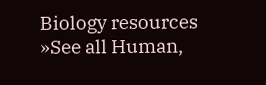Biology resources »See all Human,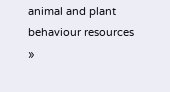animal and plant behaviour resources »